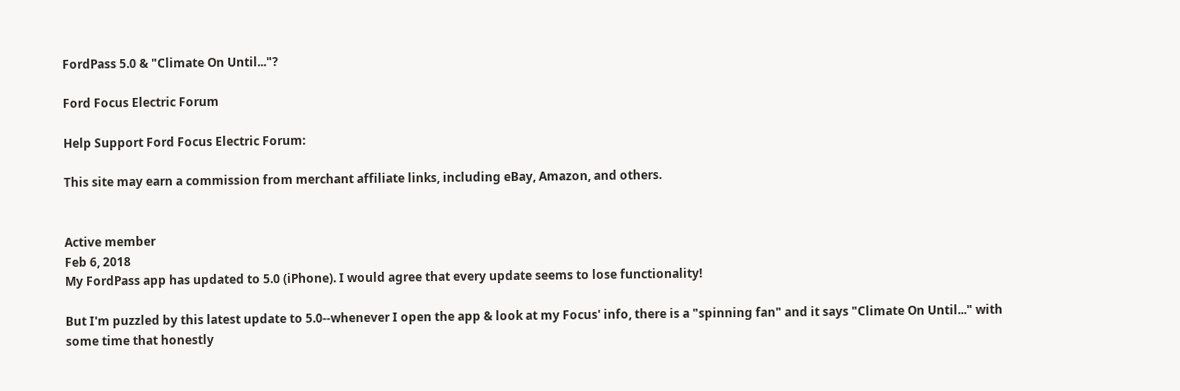FordPass 5.0 & "Climate On Until..."?

Ford Focus Electric Forum

Help Support Ford Focus Electric Forum:

This site may earn a commission from merchant affiliate links, including eBay, Amazon, and others.


Active member
Feb 6, 2018
My FordPass app has updated to 5.0 (iPhone). I would agree that every update seems to lose functionality!

But I'm puzzled by this latest update to 5.0--whenever I open the app & look at my Focus' info, there is a "spinning fan" and it says "Climate On Until..." with some time that honestly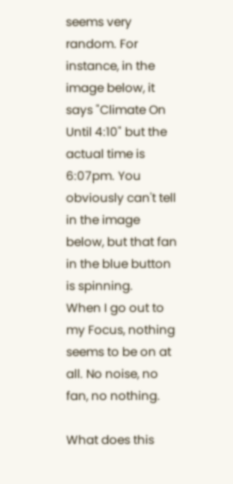seems very random. For instance, in the image below, it says "Climate On Until 4:10" but the actual time is 6:07pm. You obviously can't tell in the image below, but that fan in the blue button is spinning.
When I go out to my Focus, nothing seems to be on at all. No noise, no fan, no nothing.

What does this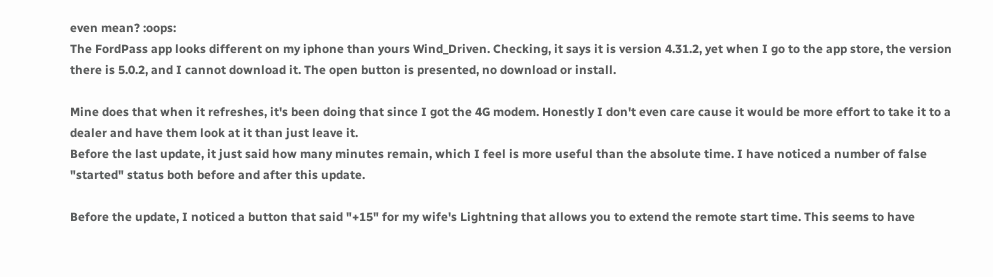even mean? :oops:
The FordPass app looks different on my iphone than yours Wind_Driven. Checking, it says it is version 4.31.2, yet when I go to the app store, the version there is 5.0.2, and I cannot download it. The open button is presented, no download or install.

Mine does that when it refreshes, it's been doing that since I got the 4G modem. Honestly I don't even care cause it would be more effort to take it to a dealer and have them look at it than just leave it.
Before the last update, it just said how many minutes remain, which I feel is more useful than the absolute time. I have noticed a number of false "started" status both before and after this update.

Before the update, I noticed a button that said "+15" for my wife's Lightning that allows you to extend the remote start time. This seems to have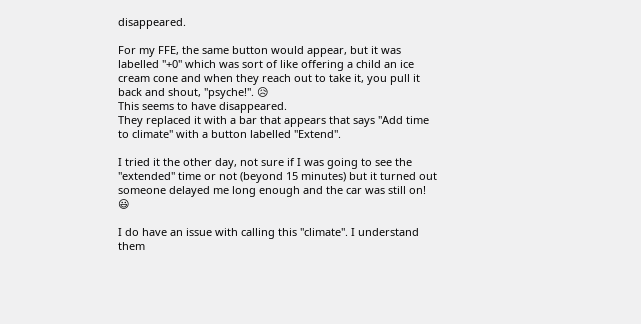disappeared.

For my FFE, the same button would appear, but it was labelled "+0" which was sort of like offering a child an ice cream cone and when they reach out to take it, you pull it back and shout, "psyche!". 😥
This seems to have disappeared.
They replaced it with a bar that appears that says "Add time to climate" with a button labelled "Extend".

I tried it the other day, not sure if I was going to see the "extended" time or not (beyond 15 minutes) but it turned out someone delayed me long enough and the car was still on! 😃

I do have an issue with calling this "climate". I understand them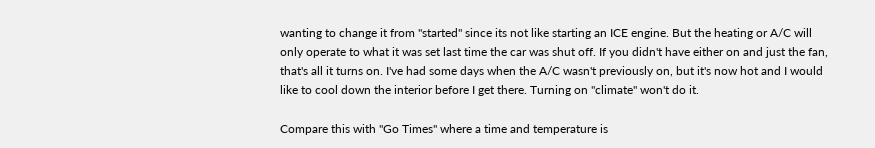wanting to change it from "started" since its not like starting an ICE engine. But the heating or A/C will only operate to what it was set last time the car was shut off. If you didn't have either on and just the fan, that's all it turns on. I've had some days when the A/C wasn't previously on, but it's now hot and I would like to cool down the interior before I get there. Turning on "climate" won't do it.

Compare this with "Go Times" where a time and temperature is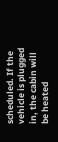scheduled. If the vehicle is plugged in, the cabin will be heated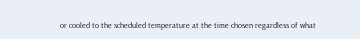or cooled to the scheduled temperature at the time chosen regardless of what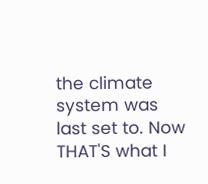the climate system was last set to. Now THAT'S what I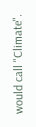would call "Climate".